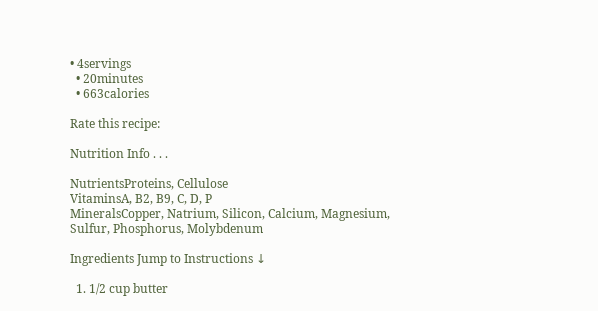• 4servings
  • 20minutes
  • 663calories

Rate this recipe:

Nutrition Info . . .

NutrientsProteins, Cellulose
VitaminsA, B2, B9, C, D, P
MineralsCopper, Natrium, Silicon, Calcium, Magnesium, Sulfur, Phosphorus, Molybdenum

Ingredients Jump to Instructions ↓

  1. 1/2 cup butter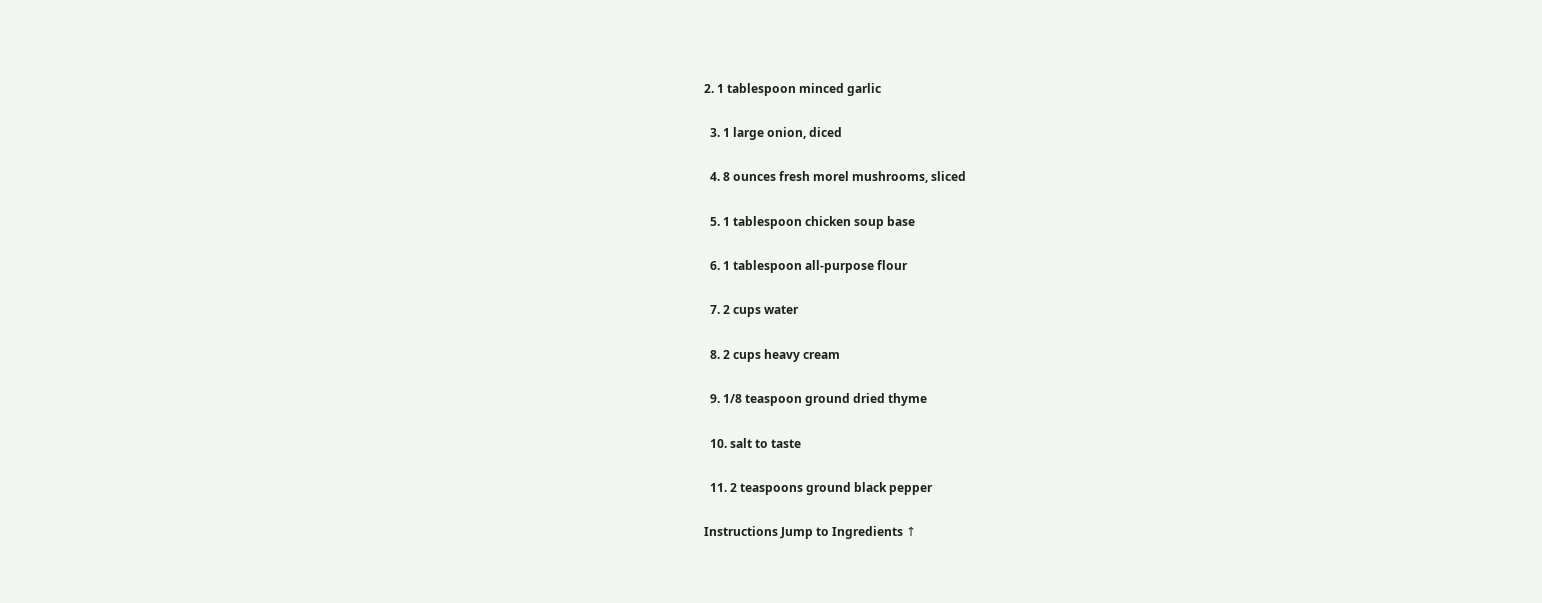2. 1 tablespoon minced garlic

  3. 1 large onion, diced

  4. 8 ounces fresh morel mushrooms, sliced

  5. 1 tablespoon chicken soup base

  6. 1 tablespoon all-purpose flour

  7. 2 cups water

  8. 2 cups heavy cream

  9. 1/8 teaspoon ground dried thyme

  10. salt to taste

  11. 2 teaspoons ground black pepper

Instructions Jump to Ingredients ↑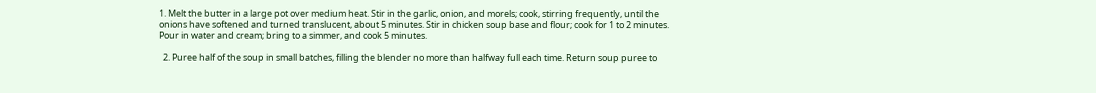1. Melt the butter in a large pot over medium heat. Stir in the garlic, onion, and morels; cook, stirring frequently, until the onions have softened and turned translucent, about 5 minutes. Stir in chicken soup base and flour; cook for 1 to 2 minutes. Pour in water and cream; bring to a simmer, and cook 5 minutes.

  2. Puree half of the soup in small batches, filling the blender no more than halfway full each time. Return soup puree to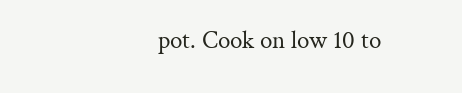pot. Cook on low 10 to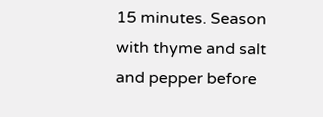15 minutes. Season with thyme and salt and pepper before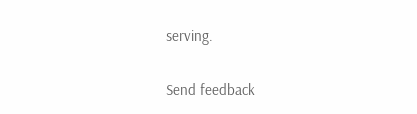serving.


Send feedback